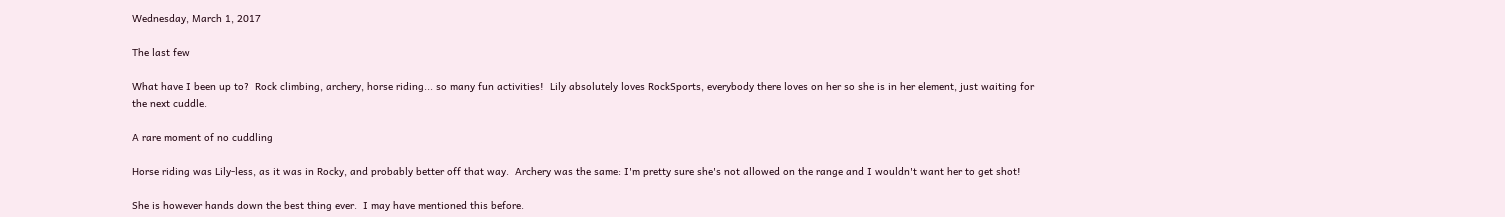Wednesday, March 1, 2017

The last few

What have I been up to?  Rock climbing, archery, horse riding... so many fun activities!  Lily absolutely loves RockSports, everybody there loves on her so she is in her element, just waiting for the next cuddle.

A rare moment of no cuddling

Horse riding was Lily-less, as it was in Rocky, and probably better off that way.  Archery was the same: I'm pretty sure she's not allowed on the range and I wouldn't want her to get shot!

She is however hands down the best thing ever.  I may have mentioned this before.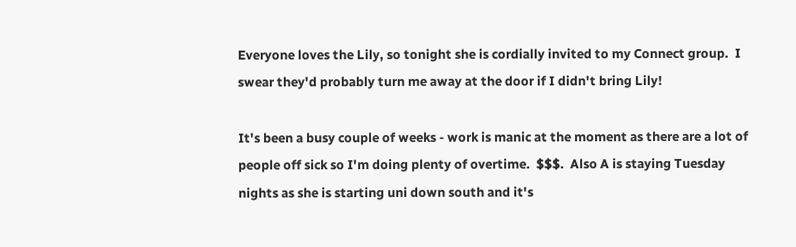Everyone loves the Lily, so tonight she is cordially invited to my Connect group.  I swear they'd probably turn me away at the door if I didn't bring Lily!

It's been a busy couple of weeks - work is manic at the moment as there are a lot of people off sick so I'm doing plenty of overtime.  $$$.  Also A is staying Tuesday nights as she is starting uni down south and it's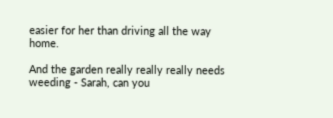easier for her than driving all the way home.

And the garden really really really needs weeding - Sarah, can you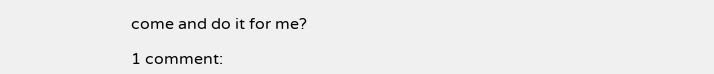come and do it for me?

1 comment: